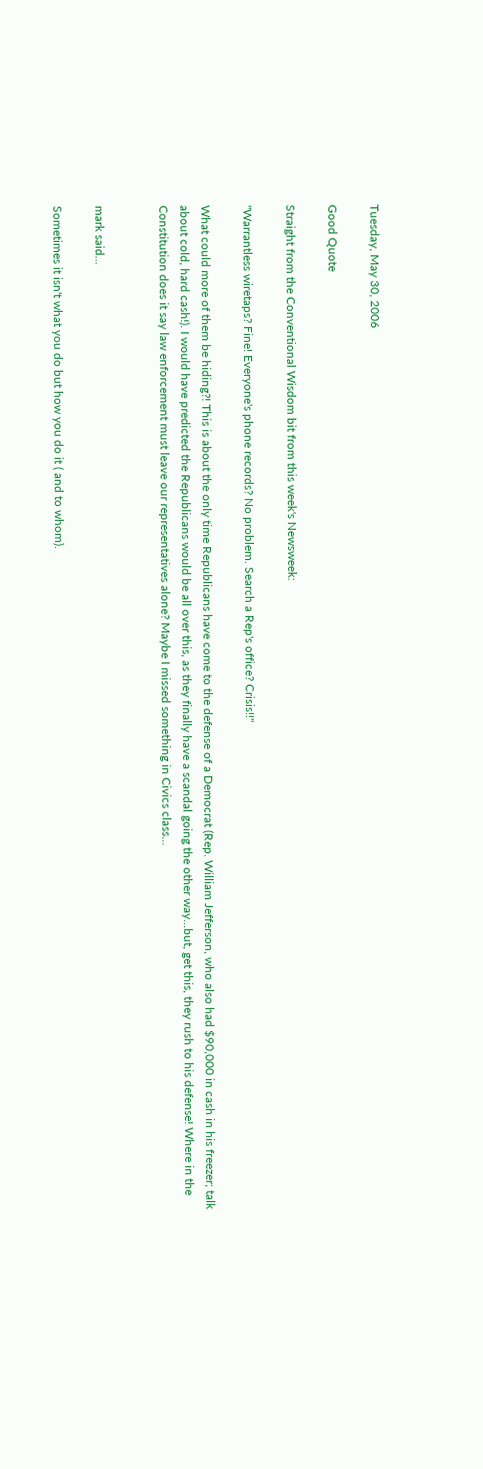Tuesday, May 30, 2006

Good Quote

Straight from the Conventional Wisdom bit from this week's Newsweek:

"Warrantless wiretaps? Fine! Everyone's phone records? No problem. Search a Rep's office? Crisis!!"

What could more of them be hiding?! This is about the only time Republicans have come to the defense of a Democrat (Rep. William Jefferson, who also had $90,000 in cash in his freezer; talk about cold, hard cash!). I would have predicted the Republicans would be all over this, as they finally have a scandal going the other way...but, get this, they rush to his defense! Where in the Constitution does it say law enforcement must leave our representatives alone? Maybe I missed something in Civics class...


mark said...

Sometimes it isn't what you do but how you do it ( and to whom).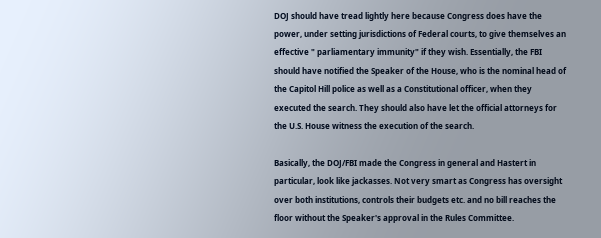DOJ should have tread lightly here because Congress does have the power, under setting jurisdictions of Federal courts, to give themselves an effective " parliamentary immunity" if they wish. Essentially, the FBI should have notified the Speaker of the House, who is the nominal head of the Capitol Hill police as well as a Constitutional officer, when they executed the search. They should also have let the official attorneys for the U.S. House witness the execution of the search.

Basically, the DOJ/FBI made the Congress in general and Hastert in particular, look like jackasses. Not very smart as Congress has oversight over both institutions, controls their budgets etc. and no bill reaches the floor without the Speaker's approval in the Rules Committee.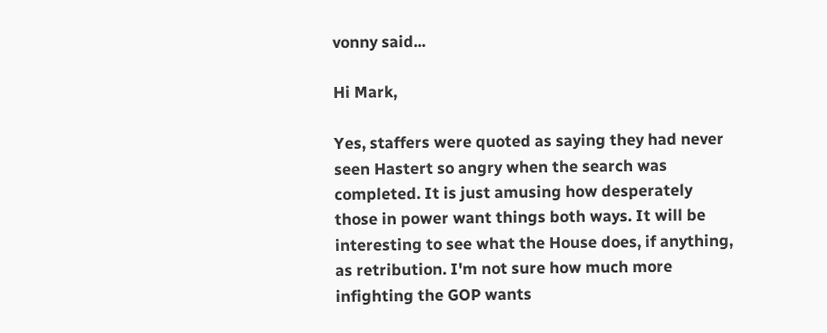vonny said...

Hi Mark,

Yes, staffers were quoted as saying they had never seen Hastert so angry when the search was completed. It is just amusing how desperately those in power want things both ways. It will be interesting to see what the House does, if anything, as retribution. I'm not sure how much more infighting the GOP wants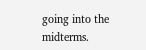going into the midterms.